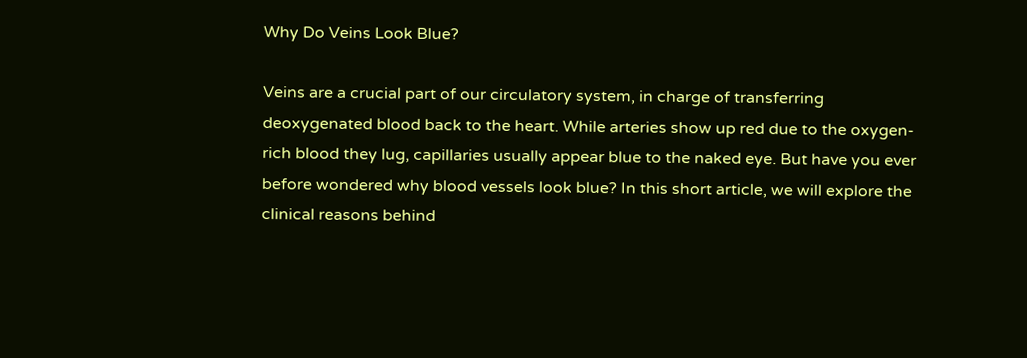Why Do Veins Look Blue?

Veins are a crucial part of our circulatory system, in charge of transferring deoxygenated blood back to the heart. While arteries show up red due to the oxygen-rich blood they lug, capillaries usually appear blue to the naked eye. But have you ever before wondered why blood vessels look blue? In this short article, we will explore the clinical reasons behind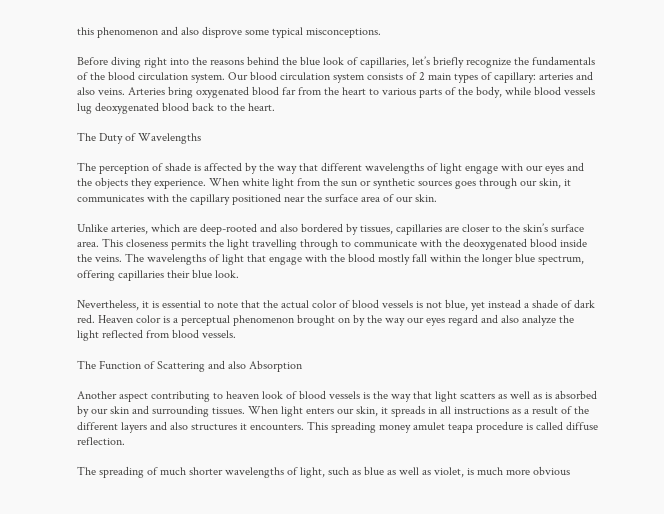this phenomenon and also disprove some typical misconceptions.

Before diving right into the reasons behind the blue look of capillaries, let’s briefly recognize the fundamentals of the blood circulation system. Our blood circulation system consists of 2 main types of capillary: arteries and also veins. Arteries bring oxygenated blood far from the heart to various parts of the body, while blood vessels lug deoxygenated blood back to the heart.

The Duty of Wavelengths

The perception of shade is affected by the way that different wavelengths of light engage with our eyes and the objects they experience. When white light from the sun or synthetic sources goes through our skin, it communicates with the capillary positioned near the surface area of our skin.

Unlike arteries, which are deep-rooted and also bordered by tissues, capillaries are closer to the skin’s surface area. This closeness permits the light travelling through to communicate with the deoxygenated blood inside the veins. The wavelengths of light that engage with the blood mostly fall within the longer blue spectrum, offering capillaries their blue look.

Nevertheless, it is essential to note that the actual color of blood vessels is not blue, yet instead a shade of dark red. Heaven color is a perceptual phenomenon brought on by the way our eyes regard and also analyze the light reflected from blood vessels.

The Function of Scattering and also Absorption

Another aspect contributing to heaven look of blood vessels is the way that light scatters as well as is absorbed by our skin and surrounding tissues. When light enters our skin, it spreads in all instructions as a result of the different layers and also structures it encounters. This spreading money amulet teapa procedure is called diffuse reflection.

The spreading of much shorter wavelengths of light, such as blue as well as violet, is much more obvious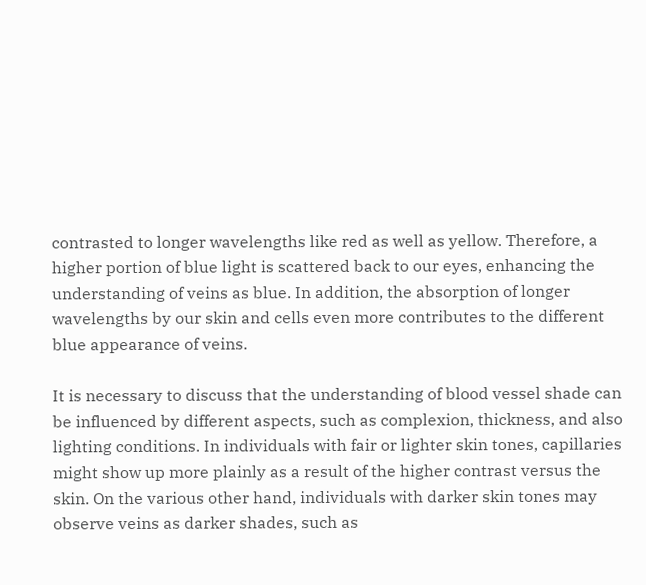contrasted to longer wavelengths like red as well as yellow. Therefore, a higher portion of blue light is scattered back to our eyes, enhancing the understanding of veins as blue. In addition, the absorption of longer wavelengths by our skin and cells even more contributes to the different blue appearance of veins.

It is necessary to discuss that the understanding of blood vessel shade can be influenced by different aspects, such as complexion, thickness, and also lighting conditions. In individuals with fair or lighter skin tones, capillaries might show up more plainly as a result of the higher contrast versus the skin. On the various other hand, individuals with darker skin tones may observe veins as darker shades, such as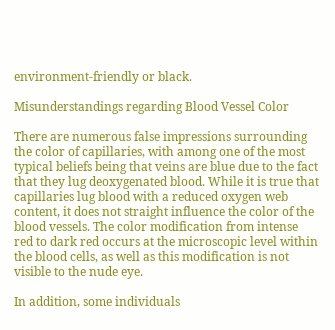environment-friendly or black.

Misunderstandings regarding Blood Vessel Color

There are numerous false impressions surrounding the color of capillaries, with among one of the most typical beliefs being that veins are blue due to the fact that they lug deoxygenated blood. While it is true that capillaries lug blood with a reduced oxygen web content, it does not straight influence the color of the blood vessels. The color modification from intense red to dark red occurs at the microscopic level within the blood cells, as well as this modification is not visible to the nude eye.

In addition, some individuals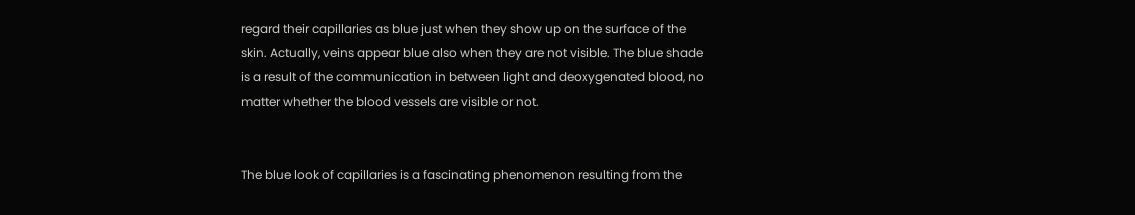regard their capillaries as blue just when they show up on the surface of the skin. Actually, veins appear blue also when they are not visible. The blue shade is a result of the communication in between light and deoxygenated blood, no matter whether the blood vessels are visible or not.


The blue look of capillaries is a fascinating phenomenon resulting from the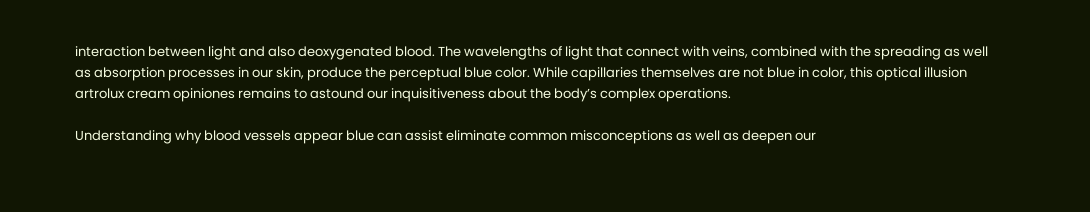interaction between light and also deoxygenated blood. The wavelengths of light that connect with veins, combined with the spreading as well as absorption processes in our skin, produce the perceptual blue color. While capillaries themselves are not blue in color, this optical illusion artrolux cream opiniones remains to astound our inquisitiveness about the body’s complex operations.

Understanding why blood vessels appear blue can assist eliminate common misconceptions as well as deepen our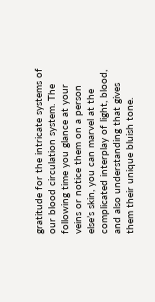gratitude for the intricate systems of our blood circulation system. The following time you glance at your veins or notice them on a person else’s skin, you can marvel at the complicated interplay of light, blood, and also understanding that gives them their unique bluish tone.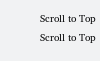Scroll to Top
Scroll to Top